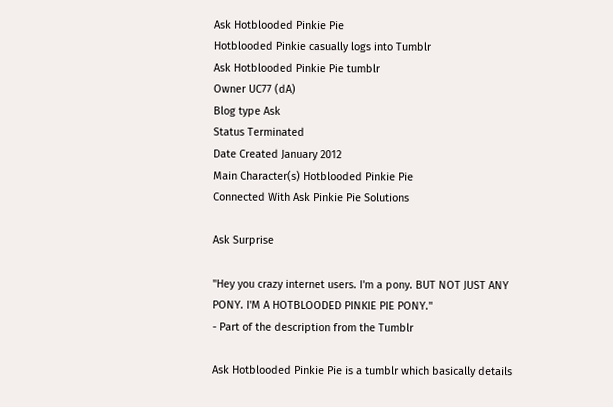Ask Hotblooded Pinkie Pie
Hotblooded Pinkie casually logs into Tumblr
Ask Hotblooded Pinkie Pie tumblr
Owner UC77 (dA)
Blog type Ask
Status Terminated
Date Created January 2012
Main Character(s) Hotblooded Pinkie Pie
Connected With Ask Pinkie Pie Solutions

Ask Surprise

"Hey you crazy internet users. I'm a pony. BUT NOT JUST ANY PONY. I'M A HOTBLOODED PINKIE PIE PONY."
- Part of the description from the Tumblr

Ask Hotblooded Pinkie Pie is a tumblr which basically details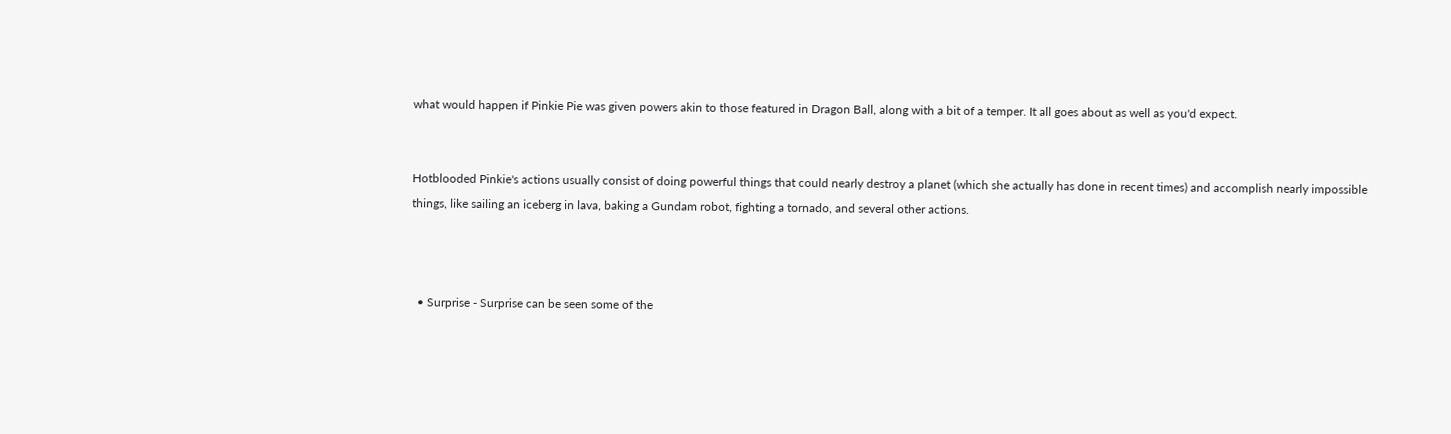what would happen if Pinkie Pie was given powers akin to those featured in Dragon Ball, along with a bit of a temper. It all goes about as well as you'd expect.


Hotblooded Pinkie's actions usually consist of doing powerful things that could nearly destroy a planet (which she actually has done in recent times) and accomplish nearly impossible things, like sailing an iceberg in lava, baking a Gundam robot, fighting a tornado, and several other actions.



  • Surprise - Surprise can be seen some of the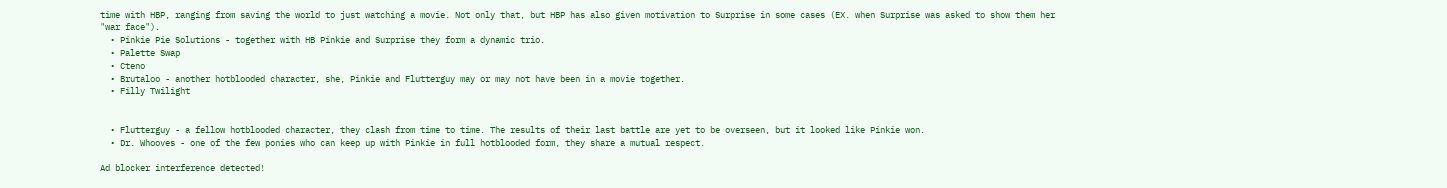time with HBP, ranging from saving the world to just watching a movie. Not only that, but HBP has also given motivation to Surprise in some cases (EX. when Surprise was asked to show them her "war face").
  • Pinkie Pie Solutions - together with HB Pinkie and Surprise they form a dynamic trio.
  • Palette Swap
  • Cteno
  • Brutaloo - another hotblooded character, she, Pinkie and Flutterguy may or may not have been in a movie together.
  • Filly Twilight


  • Flutterguy - a fellow hotblooded character, they clash from time to time. The results of their last battle are yet to be overseen, but it looked like Pinkie won.
  • Dr. Whooves - one of the few ponies who can keep up with Pinkie in full hotblooded form, they share a mutual respect.

Ad blocker interference detected!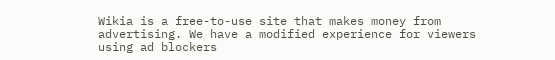Wikia is a free-to-use site that makes money from advertising. We have a modified experience for viewers using ad blockers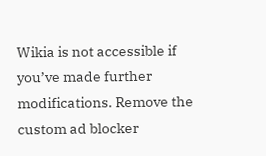Wikia is not accessible if you’ve made further modifications. Remove the custom ad blocker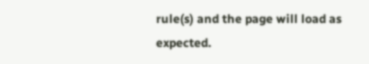rule(s) and the page will load as expected.